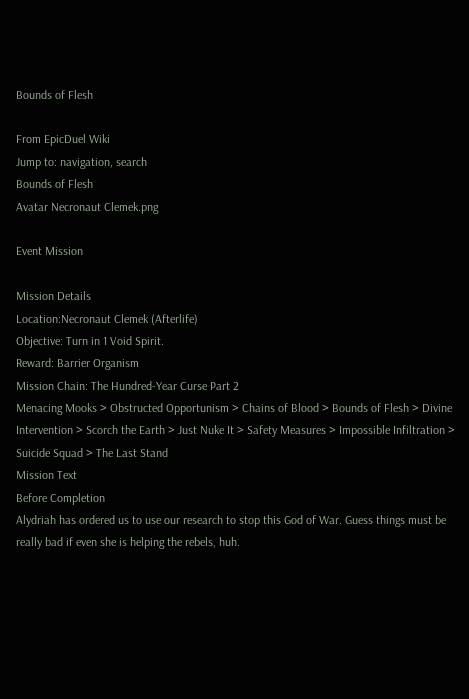Bounds of Flesh

From EpicDuel Wiki
Jump to: navigation, search
Bounds of Flesh
Avatar Necronaut Clemek.png

Event Mission

Mission Details
Location:Necronaut Clemek (Afterlife)
Objective: Turn in 1 Void Spirit.
Reward: Barrier Organism
Mission Chain: The Hundred-Year Curse Part 2
Menacing Mooks > Obstructed Opportunism > Chains of Blood > Bounds of Flesh > Divine Intervention > Scorch the Earth > Just Nuke It > Safety Measures > Impossible Infiltration > Suicide Squad > The Last Stand
Mission Text
Before Completion
Alydriah has ordered us to use our research to stop this God of War. Guess things must be really bad if even she is helping the rebels, huh.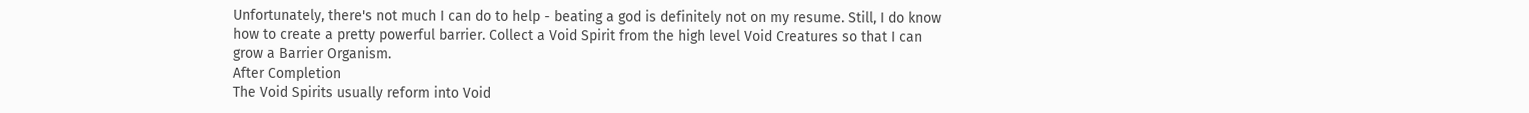Unfortunately, there's not much I can do to help - beating a god is definitely not on my resume. Still, I do know how to create a pretty powerful barrier. Collect a Void Spirit from the high level Void Creatures so that I can grow a Barrier Organism.
After Completion
The Void Spirits usually reform into Void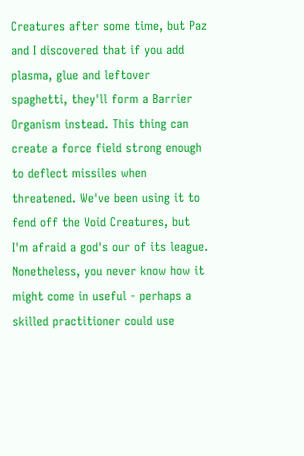Creatures after some time, but Paz and I discovered that if you add plasma, glue and leftover spaghetti, they'll form a Barrier Organism instead. This thing can create a force field strong enough to deflect missiles when threatened. We've been using it to fend off the Void Creatures, but I'm afraid a god's our of its league. Nonetheless, you never know how it might come in useful - perhaps a skilled practitioner could use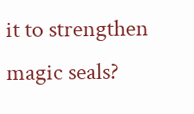it to strengthen magic seals?